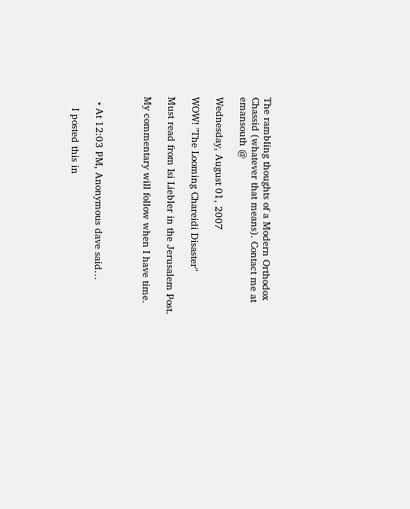The rambling thoughts of a Modern Orthodox Chassid (whatever that means). Contact me at emansouth @

Wednesday, August 01, 2007

WOW! "The Looming Chareidi Disaster"

Must read from Isi Liebler in the Jerusalem Post.

My commentary will follow when I have time.



  • At 12:03 PM, Anonymous dave said…

    I posted this in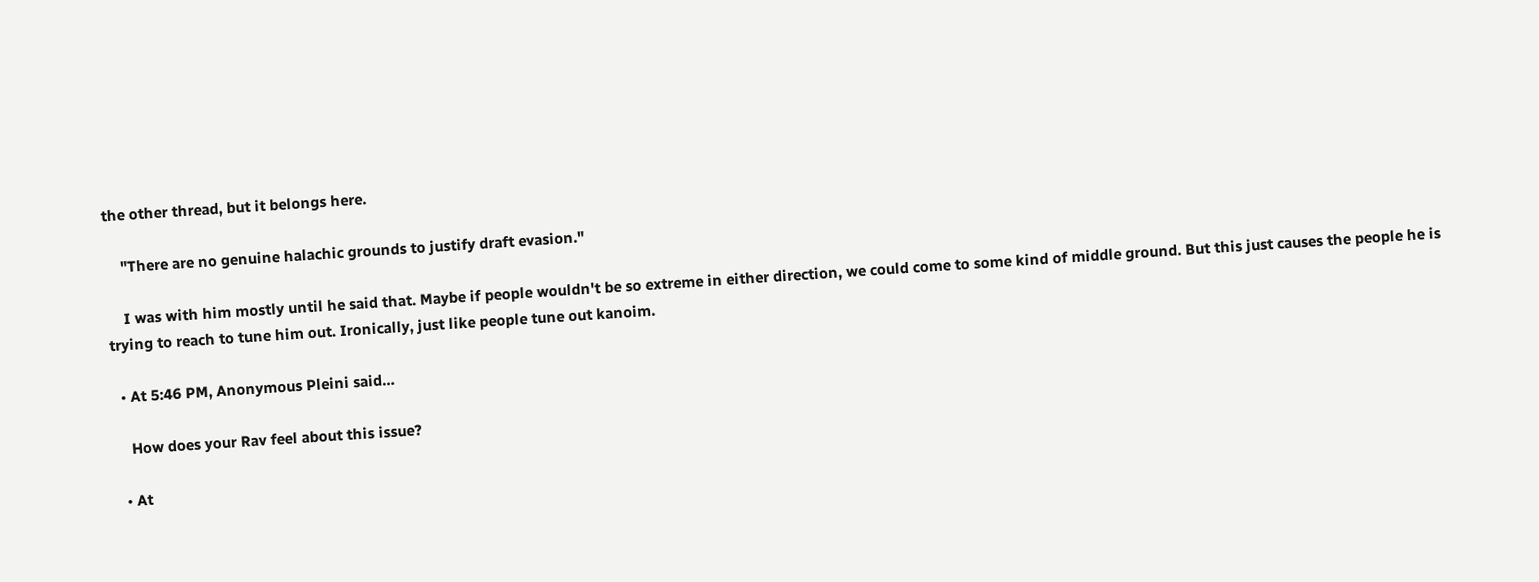the other thread, but it belongs here.

    "There are no genuine halachic grounds to justify draft evasion."

    I was with him mostly until he said that. Maybe if people wouldn't be so extreme in either direction, we could come to some kind of middle ground. But this just causes the people he is trying to reach to tune him out. Ironically, just like people tune out kanoim.

  • At 5:46 PM, Anonymous Pleini said…

    How does your Rav feel about this issue?

  • At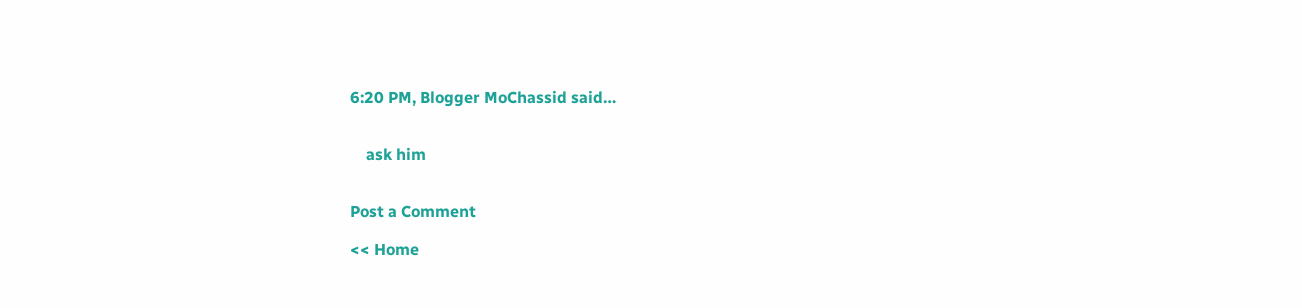6:20 PM, Blogger MoChassid said…


    ask him


Post a Comment

<< Home